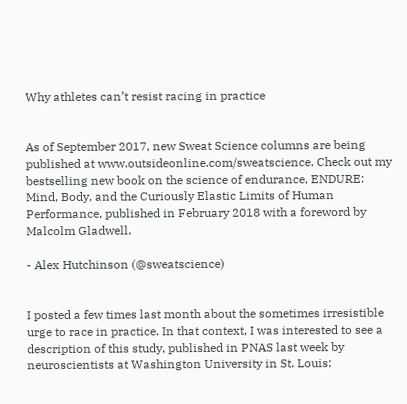Why athletes can’t resist racing in practice


As of September 2017, new Sweat Science columns are being published at www.outsideonline.com/sweatscience. Check out my bestselling new book on the science of endurance, ENDURE: Mind, Body, and the Curiously Elastic Limits of Human Performance, published in February 2018 with a foreword by Malcolm Gladwell.

- Alex Hutchinson (@sweatscience)


I posted a few times last month about the sometimes irresistible urge to race in practice. In that context, I was interested to see a description of this study, published in PNAS last week by neuroscientists at Washington University in St. Louis: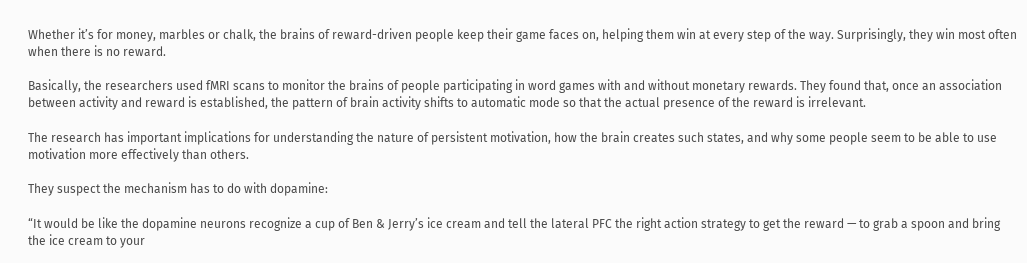Whether it’s for money, marbles or chalk, the brains of reward-driven people keep their game faces on, helping them win at every step of the way. Surprisingly, they win most often when there is no reward.

Basically, the researchers used fMRI scans to monitor the brains of people participating in word games with and without monetary rewards. They found that, once an association between activity and reward is established, the pattern of brain activity shifts to automatic mode so that the actual presence of the reward is irrelevant.

The research has important implications for understanding the nature of persistent motivation, how the brain creates such states, and why some people seem to be able to use motivation more effectively than others.

They suspect the mechanism has to do with dopamine:

“It would be like the dopamine neurons recognize a cup of Ben & Jerry’s ice cream and tell the lateral PFC the right action strategy to get the reward — to grab a spoon and bring the ice cream to your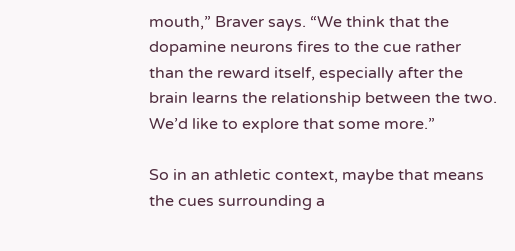mouth,” Braver says. “We think that the dopamine neurons fires to the cue rather than the reward itself, especially after the brain learns the relationship between the two. We’d like to explore that some more.”

So in an athletic context, maybe that means the cues surrounding a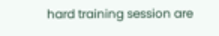hard training session are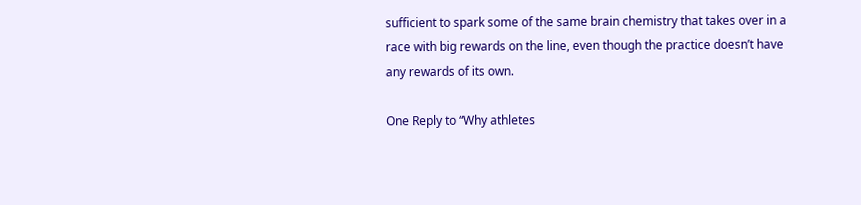sufficient to spark some of the same brain chemistry that takes over in a race with big rewards on the line, even though the practice doesn’t have any rewards of its own.

One Reply to “Why athletes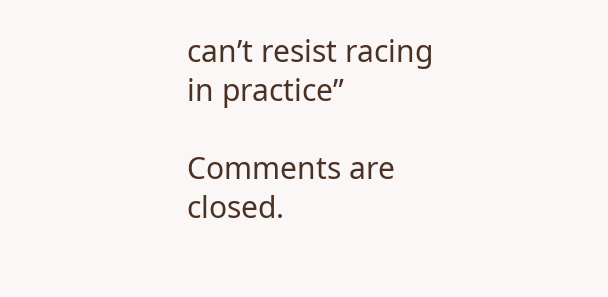can’t resist racing in practice”

Comments are closed.